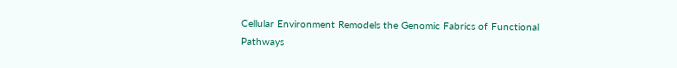Cellular Environment Remodels the Genomic Fabrics of Functional Pathways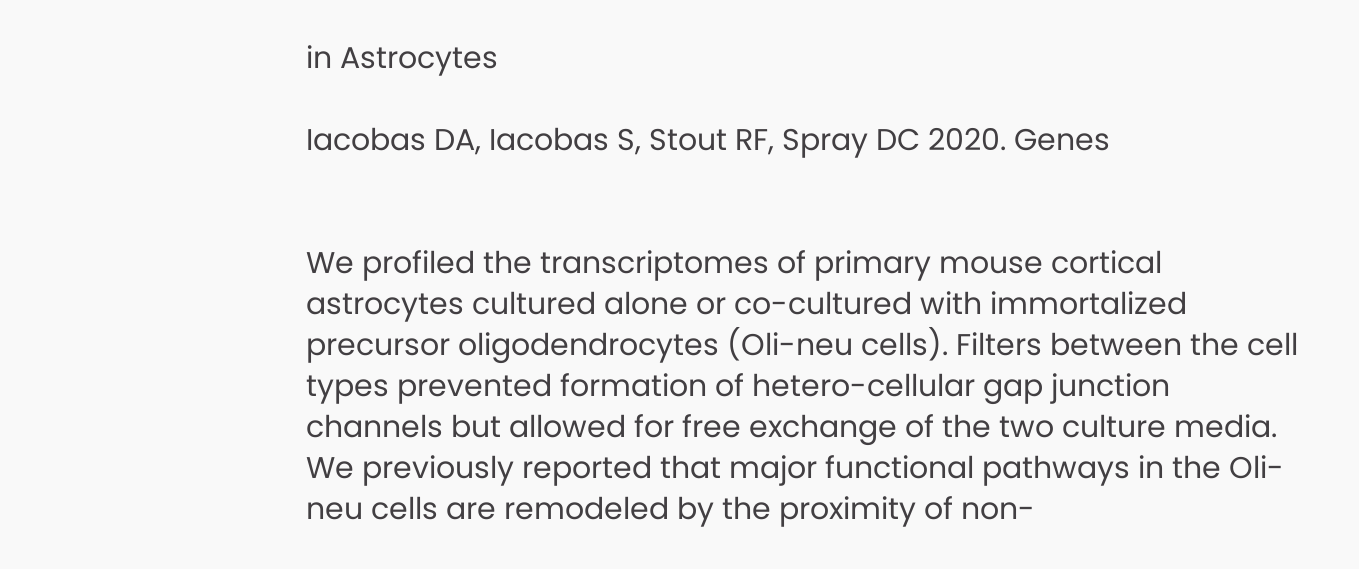in Astrocytes

Iacobas DA, Iacobas S, Stout RF, Spray DC 2020. Genes


We profiled the transcriptomes of primary mouse cortical astrocytes cultured alone or co-cultured with immortalized precursor oligodendrocytes (Oli-neu cells). Filters between the cell types prevented formation of hetero-cellular gap junction channels but allowed for free exchange of the two culture media. We previously reported that major functional pathways in the Oli-neu cells are remodeled by the proximity of non-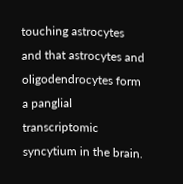touching astrocytes and that astrocytes and oligodendrocytes form a panglial transcriptomic syncytium in the brain.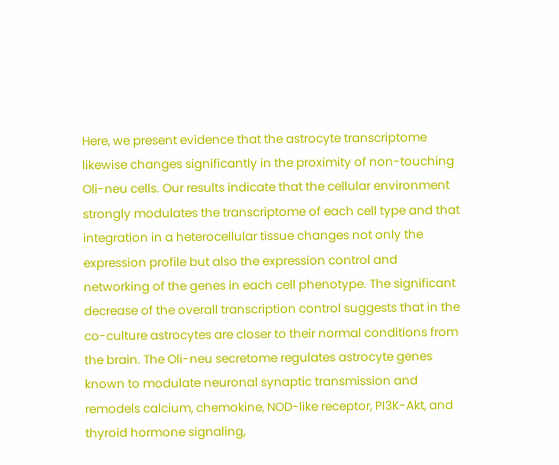Here, we present evidence that the astrocyte transcriptome likewise changes significantly in the proximity of non-touching Oli-neu cells. Our results indicate that the cellular environment strongly modulates the transcriptome of each cell type and that integration in a heterocellular tissue changes not only the expression profile but also the expression control and networking of the genes in each cell phenotype. The significant decrease of the overall transcription control suggests that in the co-culture astrocytes are closer to their normal conditions from the brain. The Oli-neu secretome regulates astrocyte genes known to modulate neuronal synaptic transmission and remodels calcium, chemokine, NOD-like receptor, PI3K-Akt, and thyroid hormone signaling,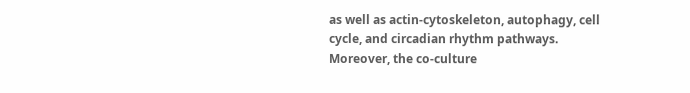as well as actin-cytoskeleton, autophagy, cell cycle, and circadian rhythm pathways. Moreover, the co-culture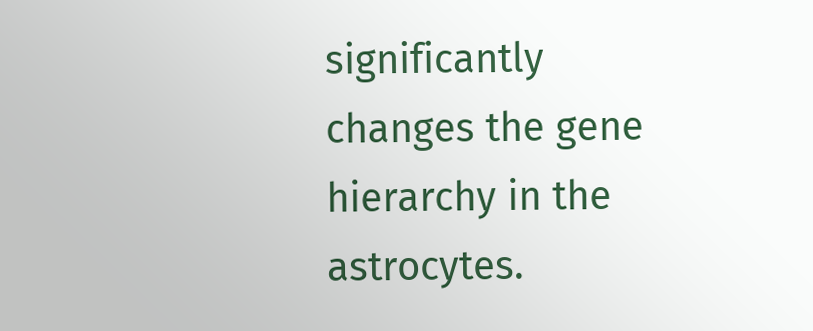significantly changes the gene hierarchy in the astrocytes.